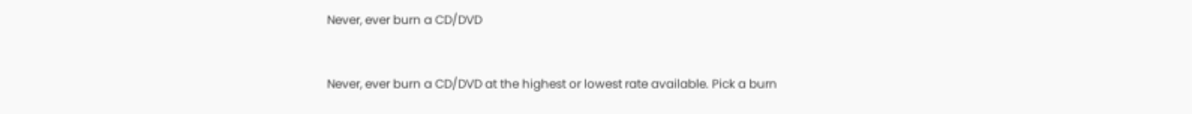Never, ever burn a CD/DVD


Never, ever burn a CD/DVD at the highest or lowest rate available. Pick a burn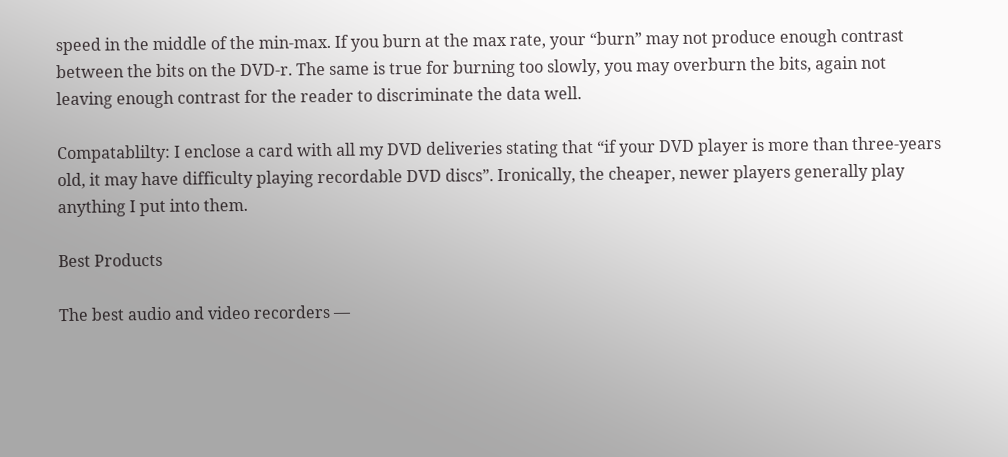speed in the middle of the min-max. If you burn at the max rate, your “burn” may not produce enough contrast between the bits on the DVD-r. The same is true for burning too slowly, you may overburn the bits, again not leaving enough contrast for the reader to discriminate the data well.

Compatablilty: I enclose a card with all my DVD deliveries stating that “if your DVD player is more than three-years old, it may have difficulty playing recordable DVD discs”. Ironically, the cheaper, newer players generally play anything I put into them.

Best Products

The best audio and video recorders —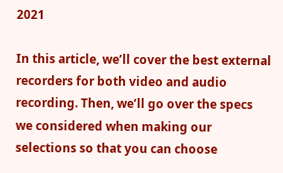2021

In this article, we’ll cover the best external recorders for both video and audio recording. Then, we’ll go over the specs we considered when making our selections so that you can choose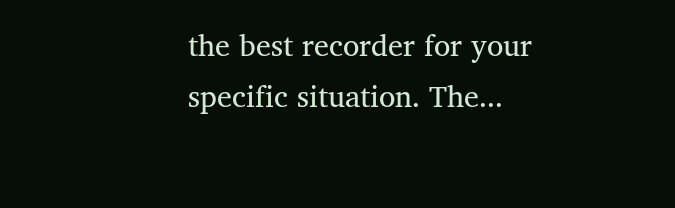the best recorder for your specific situation. The...